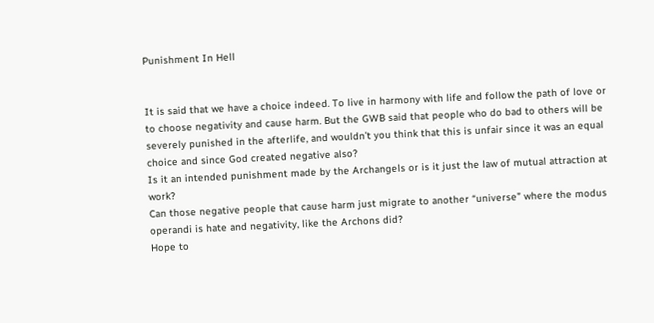Punishment In Hell


It is said that we have a choice indeed. To live in harmony with life and follow the path of love or to choose negativity and cause harm. But the GWB said that people who do bad to others will be severely punished in the afterlife, and wouldn’t you think that this is unfair since it was an equal choice and since God created negative also?
Is it an intended punishment made by the Archangels or is it just the law of mutual attraction at work?
Can those negative people that cause harm just migrate to another “universe” where the modus operandi is hate and negativity, like the Archons did?
Hope to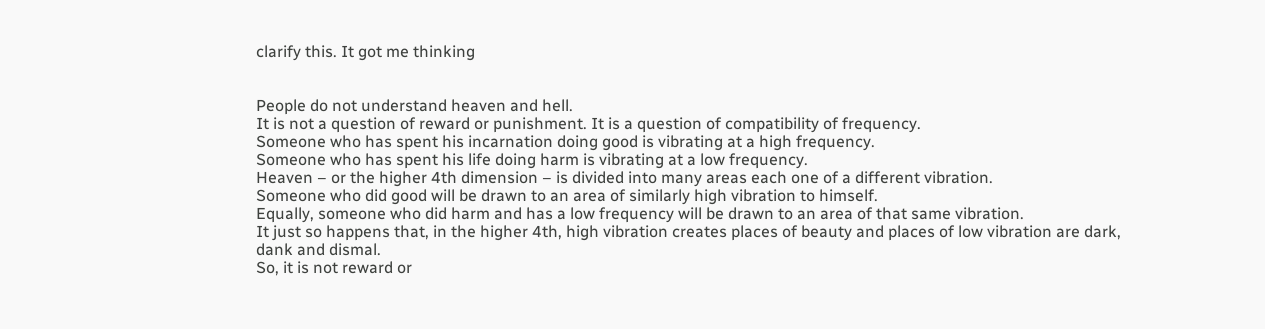clarify this. It got me thinking


People do not understand heaven and hell.
It is not a question of reward or punishment. It is a question of compatibility of frequency.
Someone who has spent his incarnation doing good is vibrating at a high frequency.
Someone who has spent his life doing harm is vibrating at a low frequency.
Heaven – or the higher 4th dimension – is divided into many areas each one of a different vibration.
Someone who did good will be drawn to an area of similarly high vibration to himself.
Equally, someone who did harm and has a low frequency will be drawn to an area of that same vibration.
It just so happens that, in the higher 4th, high vibration creates places of beauty and places of low vibration are dark, dank and dismal.
So, it is not reward or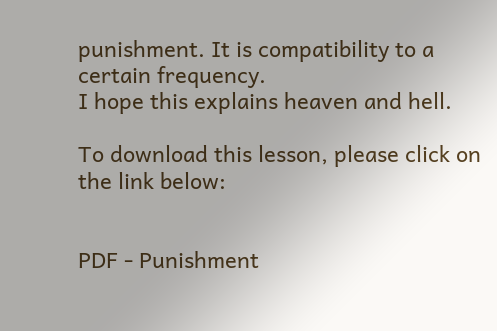punishment. It is compatibility to a certain frequency.
I hope this explains heaven and hell.

To download this lesson, please click on the link below:


PDF - Punishment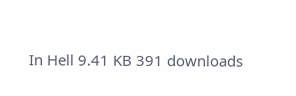In Hell 9.41 KB 391 downloads